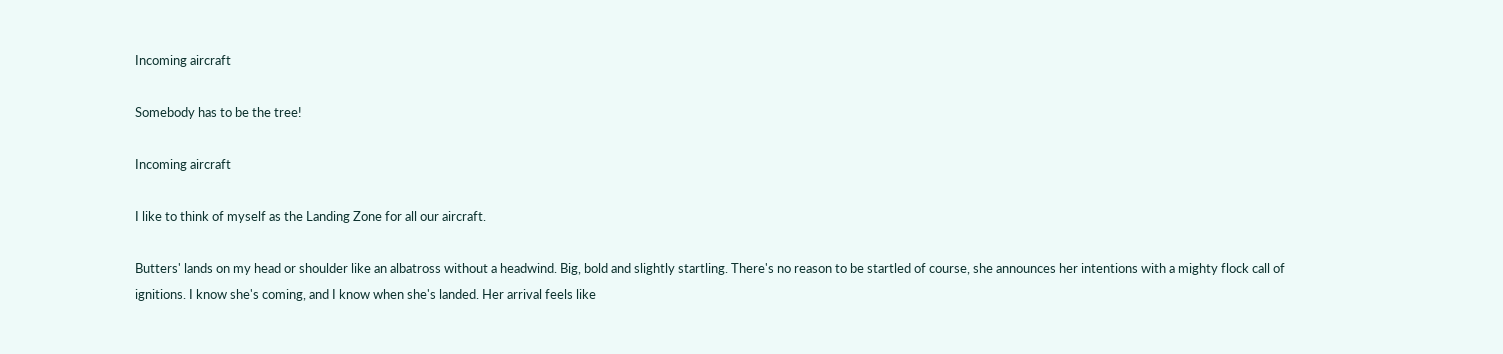Incoming aircraft

Somebody has to be the tree!

Incoming aircraft

I like to think of myself as the Landing Zone for all our aircraft.

Butters' lands on my head or shoulder like an albatross without a headwind. Big, bold and slightly startling. There's no reason to be startled of course, she announces her intentions with a mighty flock call of ignitions. I know she's coming, and I know when she's landed. Her arrival feels like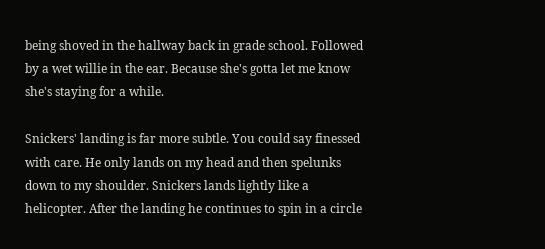being shoved in the hallway back in grade school. Followed by a wet willie in the ear. Because she's gotta let me know she's staying for a while.

Snickers' landing is far more subtle. You could say finessed with care. He only lands on my head and then spelunks down to my shoulder. Snickers lands lightly like a helicopter. After the landing he continues to spin in a circle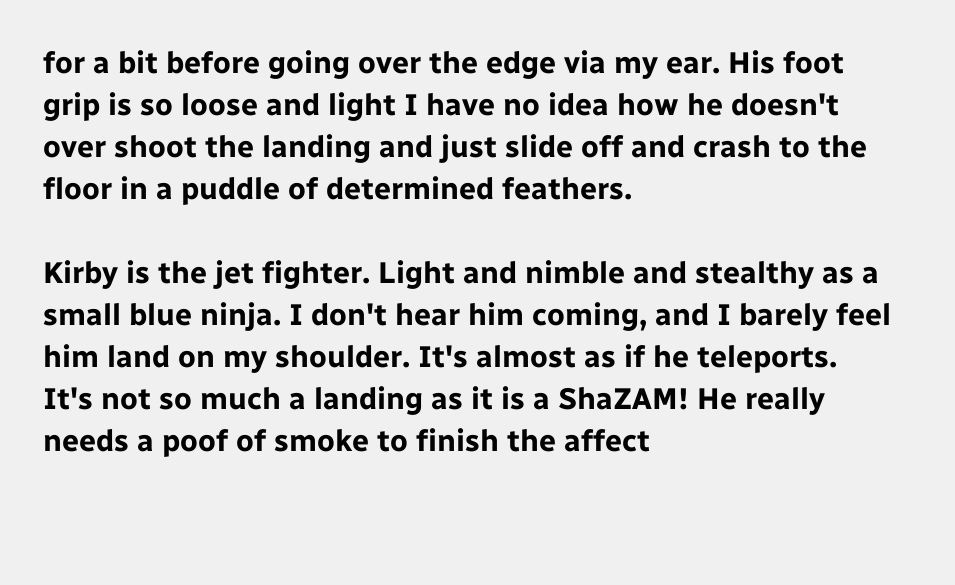for a bit before going over the edge via my ear. His foot grip is so loose and light I have no idea how he doesn't over shoot the landing and just slide off and crash to the floor in a puddle of determined feathers.

Kirby is the jet fighter. Light and nimble and stealthy as a small blue ninja. I don't hear him coming, and I barely feel him land on my shoulder. It's almost as if he teleports. It's not so much a landing as it is a ShaZAM! He really needs a poof of smoke to finish the affect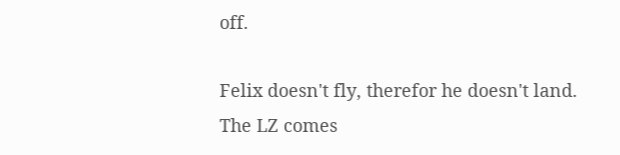off.

Felix doesn't fly, therefor he doesn't land. The LZ comes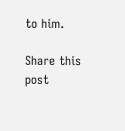to him.

Share this post